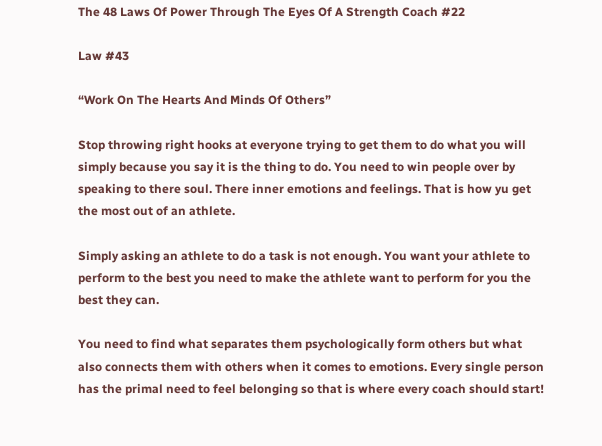The 48 Laws Of Power Through The Eyes Of A Strength Coach #22

Law #43

“Work On The Hearts And Minds Of Others”

Stop throwing right hooks at everyone trying to get them to do what you will simply because you say it is the thing to do. You need to win people over by speaking to there soul. There inner emotions and feelings. That is how yu get the most out of an athlete.

Simply asking an athlete to do a task is not enough. You want your athlete to perform to the best you need to make the athlete want to perform for you the best they can.

You need to find what separates them psychologically form others but what also connects them with others when it comes to emotions. Every single person has the primal need to feel belonging so that is where every coach should start!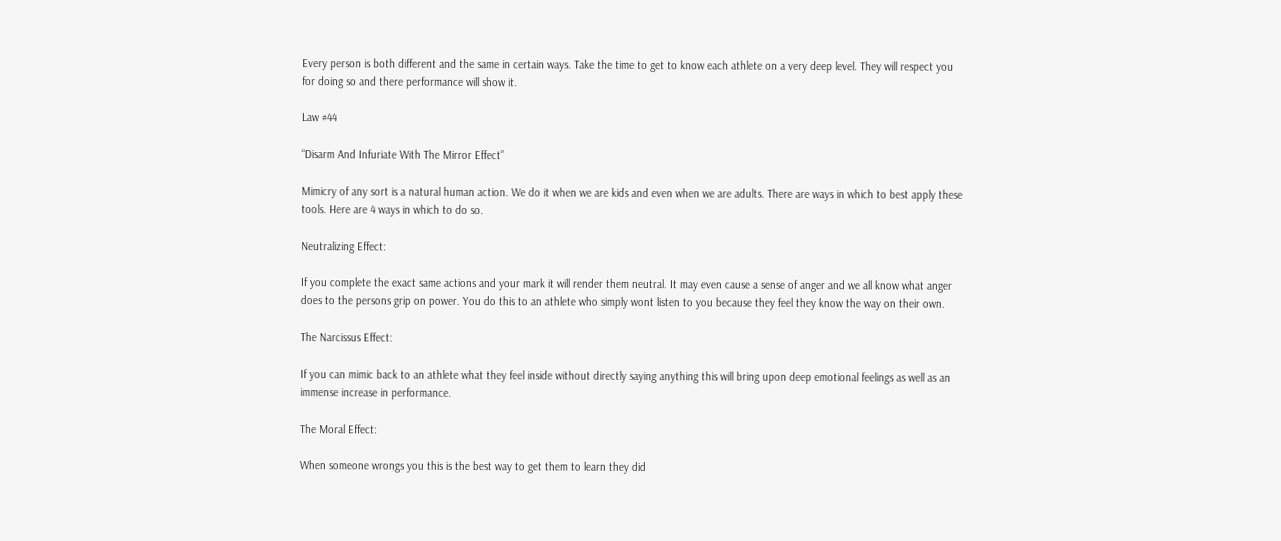Every person is both different and the same in certain ways. Take the time to get to know each athlete on a very deep level. They will respect you for doing so and there performance will show it.

Law #44

“Disarm And Infuriate With The Mirror Effect”

Mimicry of any sort is a natural human action. We do it when we are kids and even when we are adults. There are ways in which to best apply these tools. Here are 4 ways in which to do so.

Neutralizing Effect:

If you complete the exact same actions and your mark it will render them neutral. It may even cause a sense of anger and we all know what anger does to the persons grip on power. You do this to an athlete who simply wont listen to you because they feel they know the way on their own.

The Narcissus Effect:

If you can mimic back to an athlete what they feel inside without directly saying anything this will bring upon deep emotional feelings as well as an immense increase in performance.

The Moral Effect:

When someone wrongs you this is the best way to get them to learn they did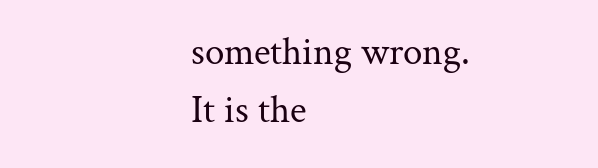something wrong. It is the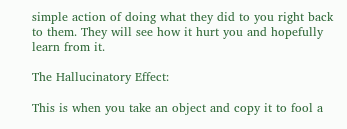simple action of doing what they did to you right back to them. They will see how it hurt you and hopefully learn from it.

The Hallucinatory Effect:

This is when you take an object and copy it to fool a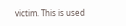victim. This is used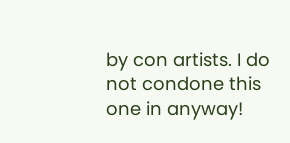by con artists. I do not condone this one in anyway!